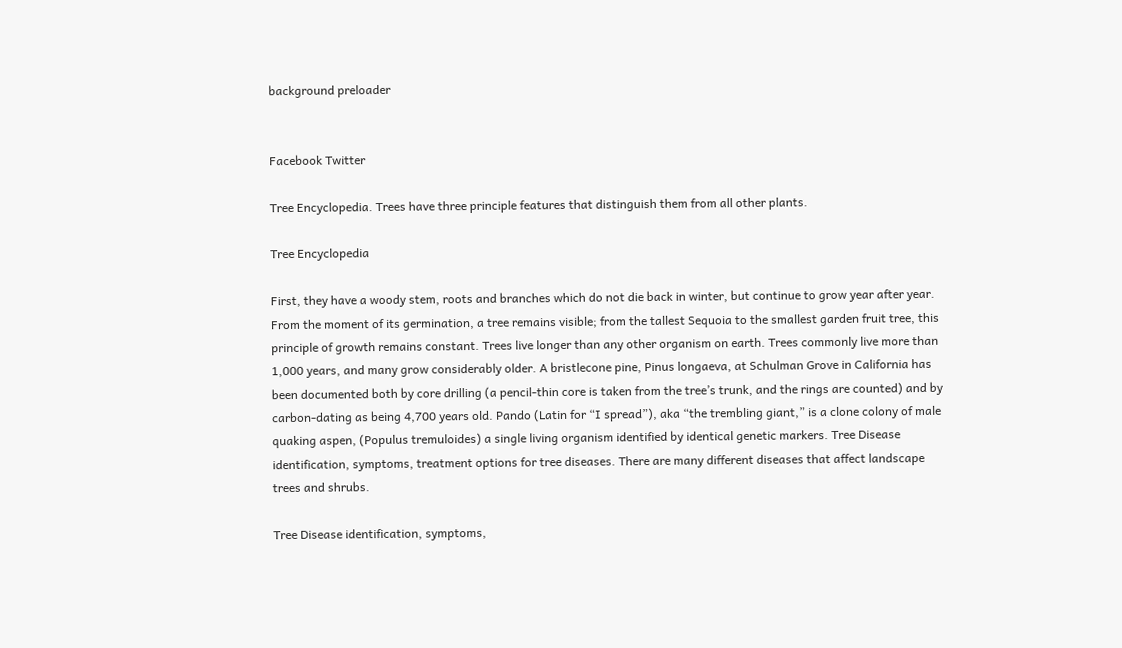background preloader


Facebook Twitter

Tree Encyclopedia. Trees have three principle features that distinguish them from all other plants.

Tree Encyclopedia

First, they have a woody stem, roots and branches which do not die back in winter, but continue to grow year after year. From the moment of its germination, a tree remains visible; from the tallest Sequoia to the smallest garden fruit tree, this principle of growth remains constant. Trees live longer than any other organism on earth. Trees commonly live more than 1,000 years, and many grow considerably older. A bristlecone pine, Pinus longaeva, at Schulman Grove in California has been documented both by core drilling (a pencil-thin core is taken from the tree’s trunk, and the rings are counted) and by carbon-dating as being 4,700 years old. Pando (Latin for “I spread”), aka “the trembling giant,” is a clone colony of male quaking aspen, (Populus tremuloides) a single living organism identified by identical genetic markers. Tree Disease identification, symptoms, treatment options for tree diseases. There are many different diseases that affect landscape trees and shrubs.

Tree Disease identification, symptoms,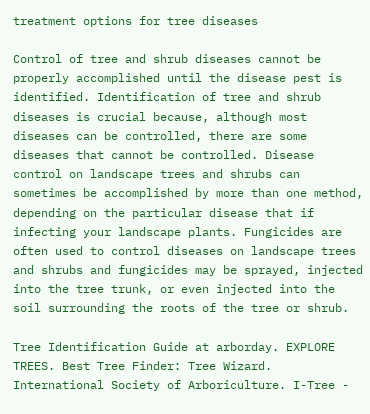treatment options for tree diseases

Control of tree and shrub diseases cannot be properly accomplished until the disease pest is identified. Identification of tree and shrub diseases is crucial because, although most diseases can be controlled, there are some diseases that cannot be controlled. Disease control on landscape trees and shrubs can sometimes be accomplished by more than one method, depending on the particular disease that if infecting your landscape plants. Fungicides are often used to control diseases on landscape trees and shrubs and fungicides may be sprayed, injected into the tree trunk, or even injected into the soil surrounding the roots of the tree or shrub.

Tree Identification Guide at arborday. EXPLORE TREES. Best Tree Finder: Tree Wizard. International Society of Arboriculture. I-Tree -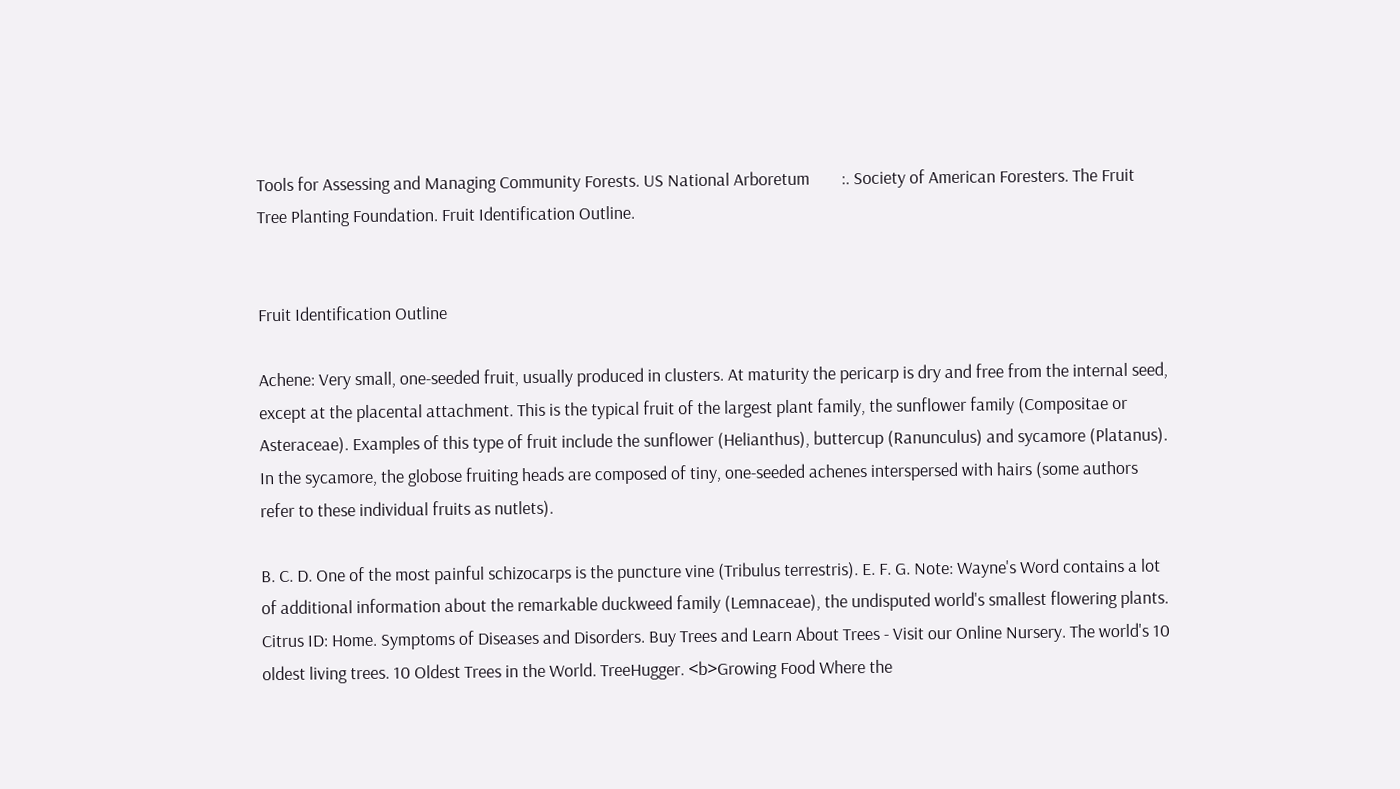Tools for Assessing and Managing Community Forests. US National Arboretum        :. Society of American Foresters. The Fruit Tree Planting Foundation. Fruit Identification Outline.


Fruit Identification Outline

Achene: Very small, one-seeded fruit, usually produced in clusters. At maturity the pericarp is dry and free from the internal seed, except at the placental attachment. This is the typical fruit of the largest plant family, the sunflower family (Compositae or Asteraceae). Examples of this type of fruit include the sunflower (Helianthus), buttercup (Ranunculus) and sycamore (Platanus). In the sycamore, the globose fruiting heads are composed of tiny, one-seeded achenes interspersed with hairs (some authors refer to these individual fruits as nutlets).

B. C. D. One of the most painful schizocarps is the puncture vine (Tribulus terrestris). E. F. G. Note: Wayne's Word contains a lot of additional information about the remarkable duckweed family (Lemnaceae), the undisputed world's smallest flowering plants. Citrus ID: Home. Symptoms of Diseases and Disorders. Buy Trees and Learn About Trees - Visit our Online Nursery. The world's 10 oldest living trees. 10 Oldest Trees in the World. TreeHugger. <b>Growing Food Where the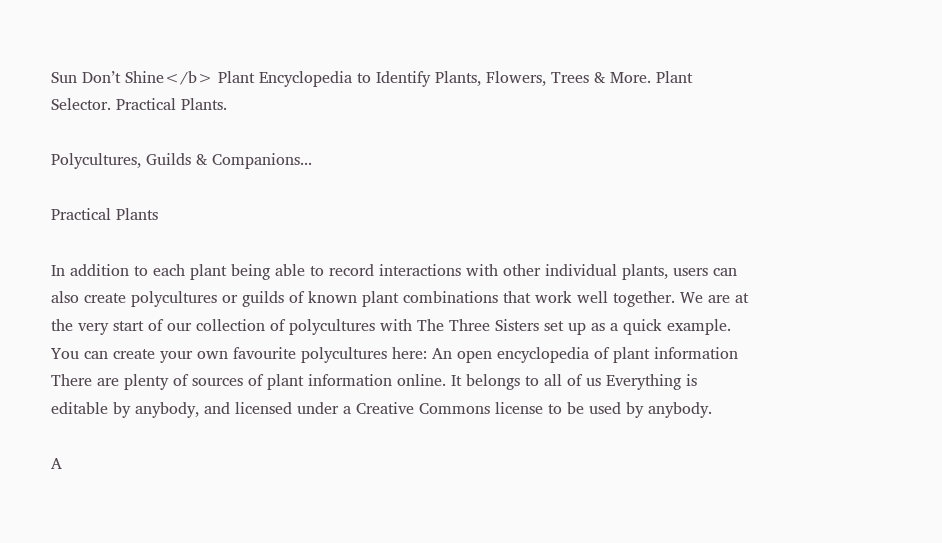Sun Don’t Shine</b> Plant Encyclopedia to Identify Plants, Flowers, Trees & More. Plant Selector. Practical Plants.

Polycultures, Guilds & Companions...

Practical Plants

In addition to each plant being able to record interactions with other individual plants, users can also create polycultures or guilds of known plant combinations that work well together. We are at the very start of our collection of polycultures with The Three Sisters set up as a quick example. You can create your own favourite polycultures here: An open encyclopedia of plant information There are plenty of sources of plant information online. It belongs to all of us Everything is editable by anybody, and licensed under a Creative Commons license to be used by anybody.

A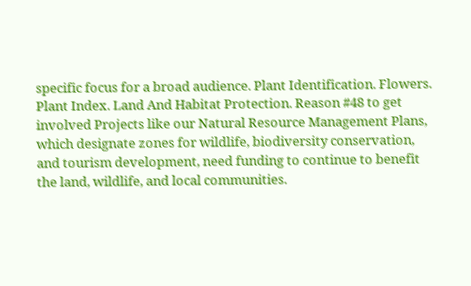specific focus for a broad audience. Plant Identification. Flowers. Plant Index. Land And Habitat Protection. Reason #48 to get involved Projects like our Natural Resource Management Plans, which designate zones for wildlife, biodiversity conservation, and tourism development, need funding to continue to benefit the land, wildlife, and local communities.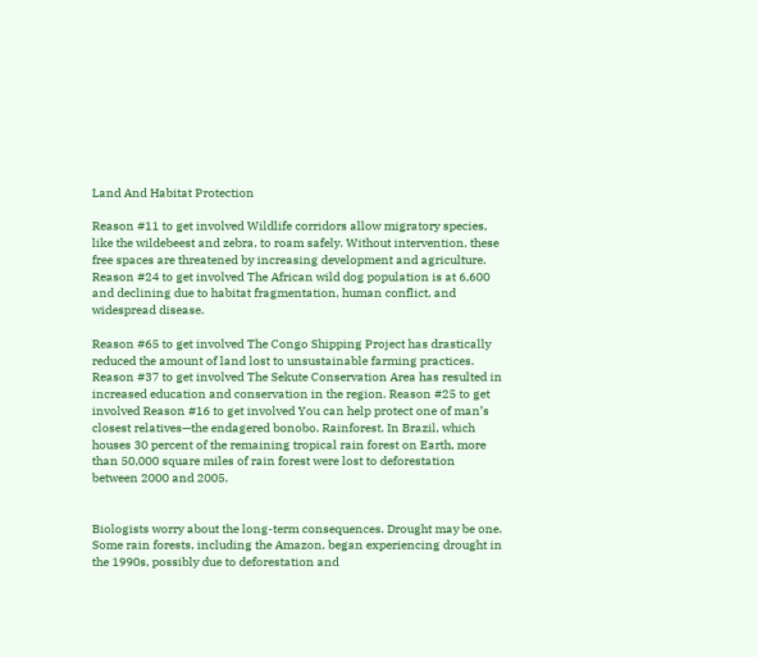Land And Habitat Protection

Reason #11 to get involved Wildlife corridors allow migratory species, like the wildebeest and zebra, to roam safely. Without intervention, these free spaces are threatened by increasing development and agriculture. Reason #24 to get involved The African wild dog population is at 6,600 and declining due to habitat fragmentation, human conflict, and widespread disease.

Reason #65 to get involved The Congo Shipping Project has drastically reduced the amount of land lost to unsustainable farming practices. Reason #37 to get involved The Sekute Conservation Area has resulted in increased education and conservation in the region. Reason #25 to get involved Reason #16 to get involved You can help protect one of man’s closest relatives—the endagered bonobo. Rainforest. In Brazil, which houses 30 percent of the remaining tropical rain forest on Earth, more than 50,000 square miles of rain forest were lost to deforestation between 2000 and 2005.


Biologists worry about the long-term consequences. Drought may be one. Some rain forests, including the Amazon, began experiencing drought in the 1990s, possibly due to deforestation and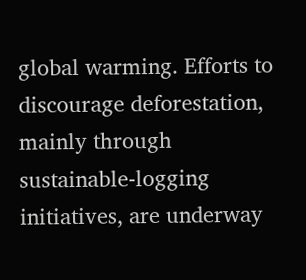global warming. Efforts to discourage deforestation, mainly through sustainable-logging initiatives, are underway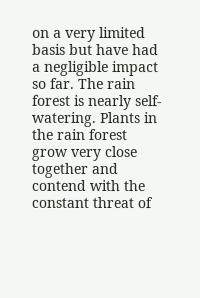on a very limited basis but have had a negligible impact so far. The rain forest is nearly self-watering. Plants in the rain forest grow very close together and contend with the constant threat of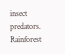insect predators. Rainforest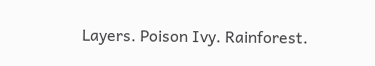Layers. Poison Ivy. Rainforest.